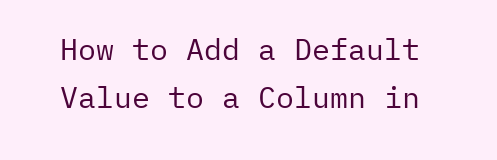How to Add a Default Value to a Column in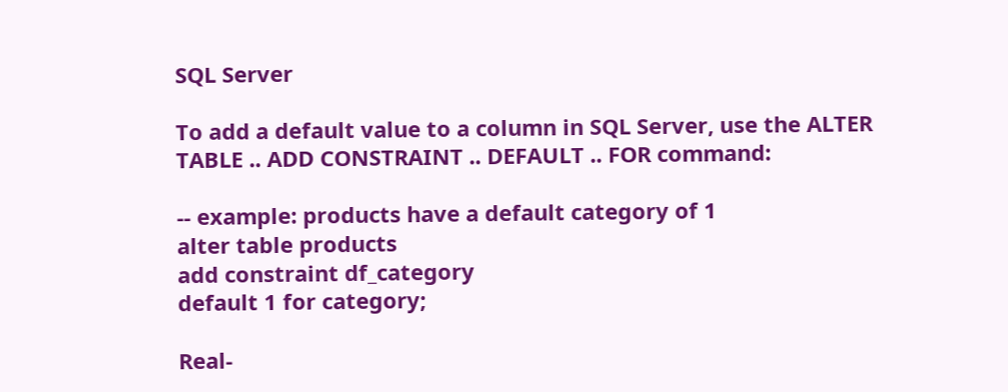SQL Server

To add a default value to a column in SQL Server, use the ALTER TABLE .. ADD CONSTRAINT .. DEFAULT .. FOR command:

-- example: products have a default category of 1
alter table products
add constraint df_category
default 1 for category;

Real-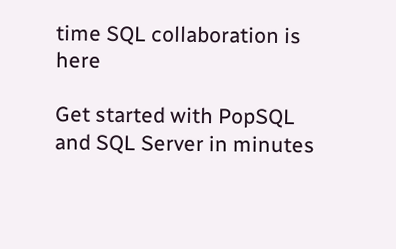time SQL collaboration is here

Get started with PopSQL and SQL Server in minutes